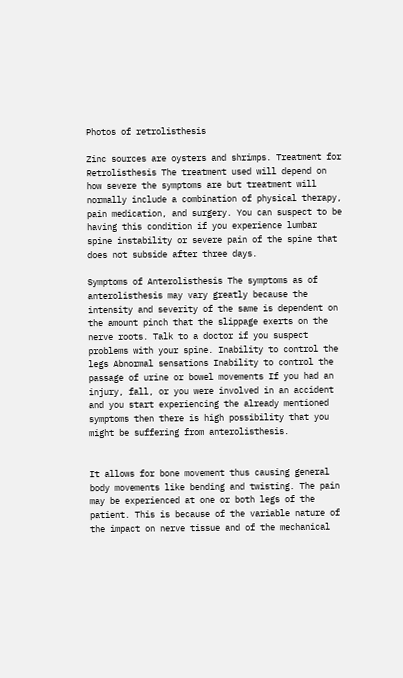Photos of retrolisthesis

Zinc sources are oysters and shrimps. Treatment for Retrolisthesis The treatment used will depend on how severe the symptoms are but treatment will normally include a combination of physical therapy, pain medication, and surgery. You can suspect to be having this condition if you experience lumbar spine instability or severe pain of the spine that does not subside after three days.

Symptoms of Anterolisthesis The symptoms as of anterolisthesis may vary greatly because the intensity and severity of the same is dependent on the amount pinch that the slippage exerts on the nerve roots. Talk to a doctor if you suspect problems with your spine. Inability to control the legs Abnormal sensations Inability to control the passage of urine or bowel movements If you had an injury, fall, or you were involved in an accident and you start experiencing the already mentioned symptoms then there is high possibility that you might be suffering from anterolisthesis.


It allows for bone movement thus causing general body movements like bending and twisting. The pain may be experienced at one or both legs of the patient. This is because of the variable nature of the impact on nerve tissue and of the mechanical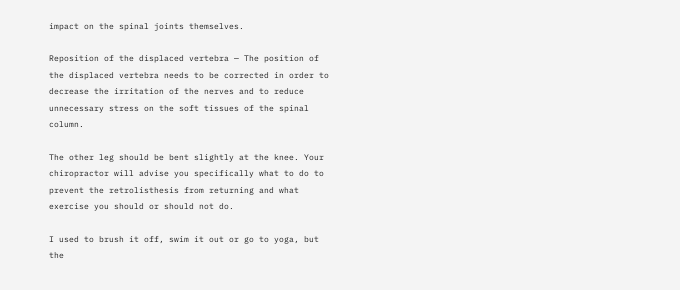impact on the spinal joints themselves.

Reposition of the displaced vertebra — The position of the displaced vertebra needs to be corrected in order to decrease the irritation of the nerves and to reduce unnecessary stress on the soft tissues of the spinal column.

The other leg should be bent slightly at the knee. Your chiropractor will advise you specifically what to do to prevent the retrolisthesis from returning and what exercise you should or should not do.

I used to brush it off, swim it out or go to yoga, but the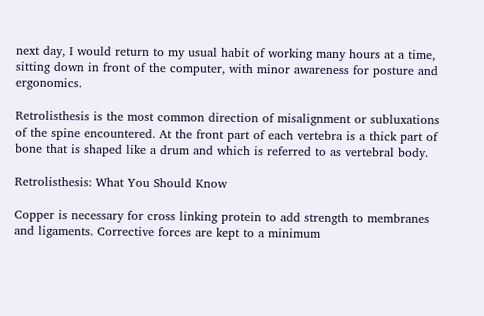next day, I would return to my usual habit of working many hours at a time, sitting down in front of the computer, with minor awareness for posture and ergonomics.

Retrolisthesis is the most common direction of misalignment or subluxations of the spine encountered. At the front part of each vertebra is a thick part of bone that is shaped like a drum and which is referred to as vertebral body.

Retrolisthesis: What You Should Know

Copper is necessary for cross linking protein to add strength to membranes and ligaments. Corrective forces are kept to a minimum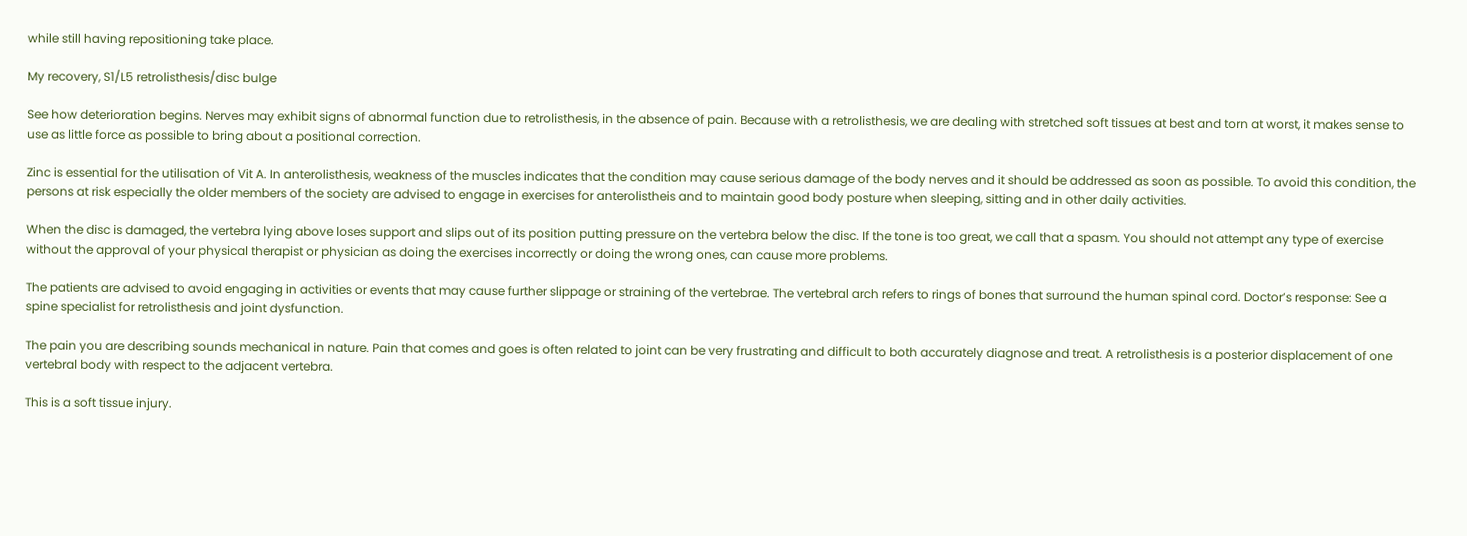while still having repositioning take place.

My recovery, S1/L5 retrolisthesis/disc bulge

See how deterioration begins. Nerves may exhibit signs of abnormal function due to retrolisthesis, in the absence of pain. Because with a retrolisthesis, we are dealing with stretched soft tissues at best and torn at worst, it makes sense to use as little force as possible to bring about a positional correction.

Zinc is essential for the utilisation of Vit A. In anterolisthesis, weakness of the muscles indicates that the condition may cause serious damage of the body nerves and it should be addressed as soon as possible. To avoid this condition, the persons at risk especially the older members of the society are advised to engage in exercises for anterolistheis and to maintain good body posture when sleeping, sitting and in other daily activities.

When the disc is damaged, the vertebra lying above loses support and slips out of its position putting pressure on the vertebra below the disc. If the tone is too great, we call that a spasm. You should not attempt any type of exercise without the approval of your physical therapist or physician as doing the exercises incorrectly or doing the wrong ones, can cause more problems.

The patients are advised to avoid engaging in activities or events that may cause further slippage or straining of the vertebrae. The vertebral arch refers to rings of bones that surround the human spinal cord. Doctor’s response: See a spine specialist for retrolisthesis and joint dysfunction.

The pain you are describing sounds mechanical in nature. Pain that comes and goes is often related to joint can be very frustrating and difficult to both accurately diagnose and treat. A retrolisthesis is a posterior displacement of one vertebral body with respect to the adjacent vertebra.

This is a soft tissue injury.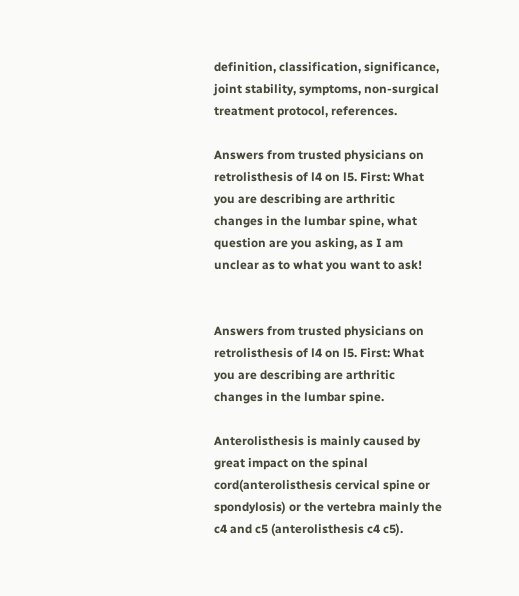definition, classification, significance, joint stability, symptoms, non-surgical treatment protocol, references.

Answers from trusted physicians on retrolisthesis of l4 on l5. First: What you are describing are arthritic changes in the lumbar spine, what question are you asking, as I am unclear as to what you want to ask!


Answers from trusted physicians on retrolisthesis of l4 on l5. First: What you are describing are arthritic changes in the lumbar spine.

Anterolisthesis is mainly caused by great impact on the spinal cord(anterolisthesis cervical spine or spondylosis) or the vertebra mainly the c4 and c5 (anterolisthesis c4 c5).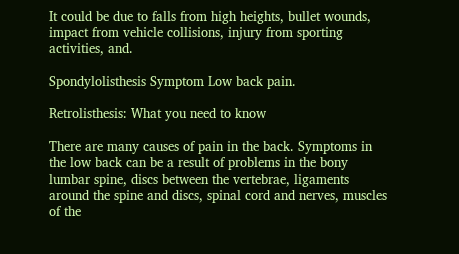It could be due to falls from high heights, bullet wounds, impact from vehicle collisions, injury from sporting activities, and.

Spondylolisthesis Symptom Low back pain.

Retrolisthesis: What you need to know

There are many causes of pain in the back. Symptoms in the low back can be a result of problems in the bony lumbar spine, discs between the vertebrae, ligaments around the spine and discs, spinal cord and nerves, muscles of the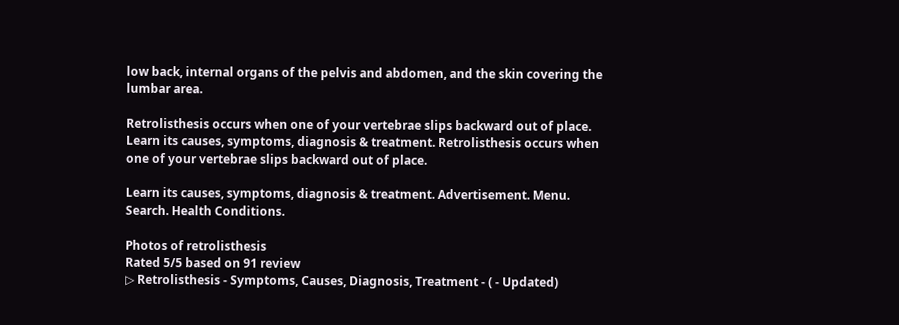low back, internal organs of the pelvis and abdomen, and the skin covering the lumbar area.

Retrolisthesis occurs when one of your vertebrae slips backward out of place. Learn its causes, symptoms, diagnosis & treatment. Retrolisthesis occurs when one of your vertebrae slips backward out of place.

Learn its causes, symptoms, diagnosis & treatment. Advertisement. Menu. Search. Health Conditions.

Photos of retrolisthesis
Rated 5/5 based on 91 review
▷ Retrolisthesis - Symptoms, Causes, Diagnosis, Treatment - ( - Updated)